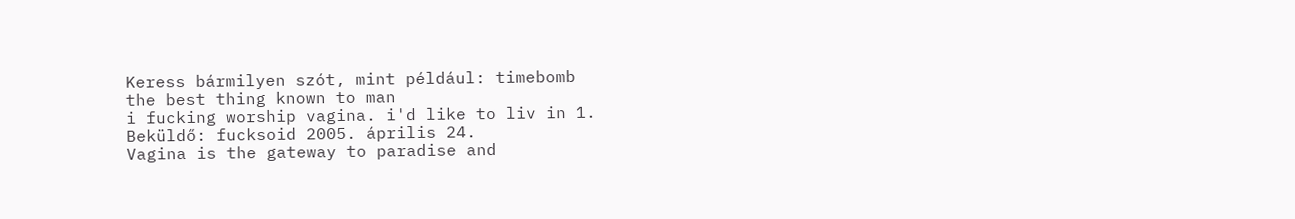Keress bármilyen szót, mint például: timebomb
the best thing known to man
i fucking worship vagina. i'd like to liv in 1.
Beküldő: fucksoid 2005. április 24.
Vagina is the gateway to paradise and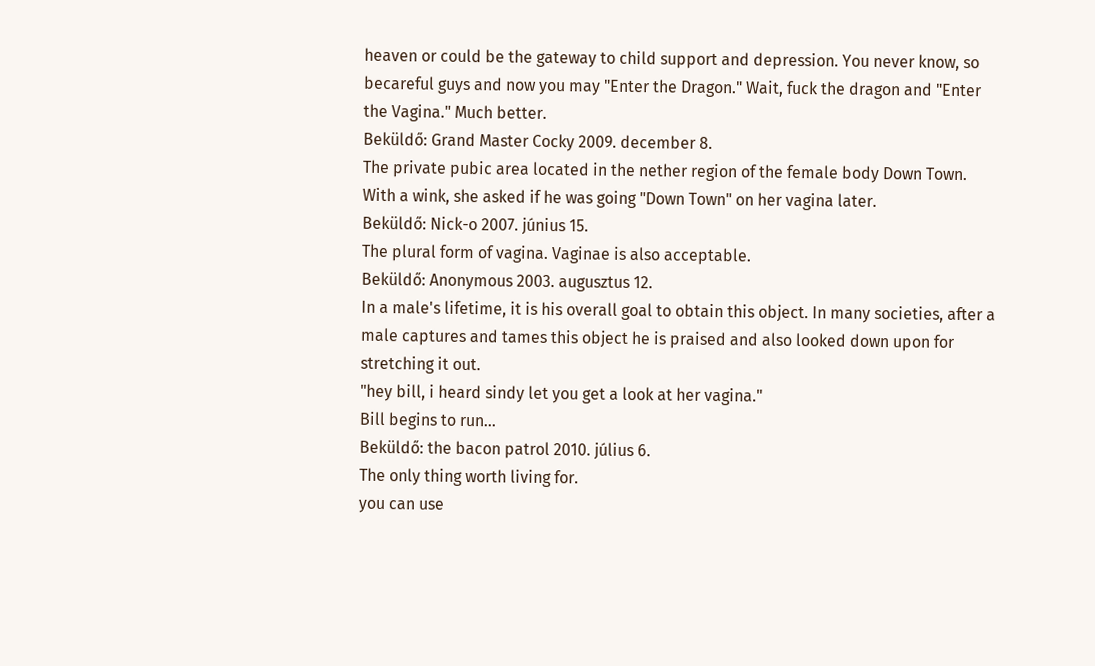heaven or could be the gateway to child support and depression. You never know, so becareful guys and now you may "Enter the Dragon." Wait, fuck the dragon and "Enter the Vagina." Much better.
Beküldő: Grand Master Cocky 2009. december 8.
The private pubic area located in the nether region of the female body Down Town.
With a wink, she asked if he was going "Down Town" on her vagina later.
Beküldő: Nick-o 2007. június 15.
The plural form of vagina. Vaginae is also acceptable.
Beküldő: Anonymous 2003. augusztus 12.
In a male's lifetime, it is his overall goal to obtain this object. In many societies, after a male captures and tames this object he is praised and also looked down upon for stretching it out.
"hey bill, i heard sindy let you get a look at her vagina."
Bill begins to run...
Beküldő: the bacon patrol 2010. július 6.
The only thing worth living for.
you can use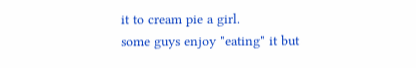it to cream pie a girl.
some guys enjoy "eating" it but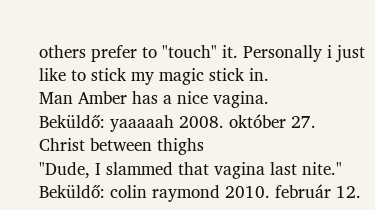others prefer to "touch" it. Personally i just like to stick my magic stick in.
Man Amber has a nice vagina.
Beküldő: yaaaaah 2008. október 27.
Christ between thighs
"Dude, I slammed that vagina last nite."
Beküldő: colin raymond 2010. február 12.